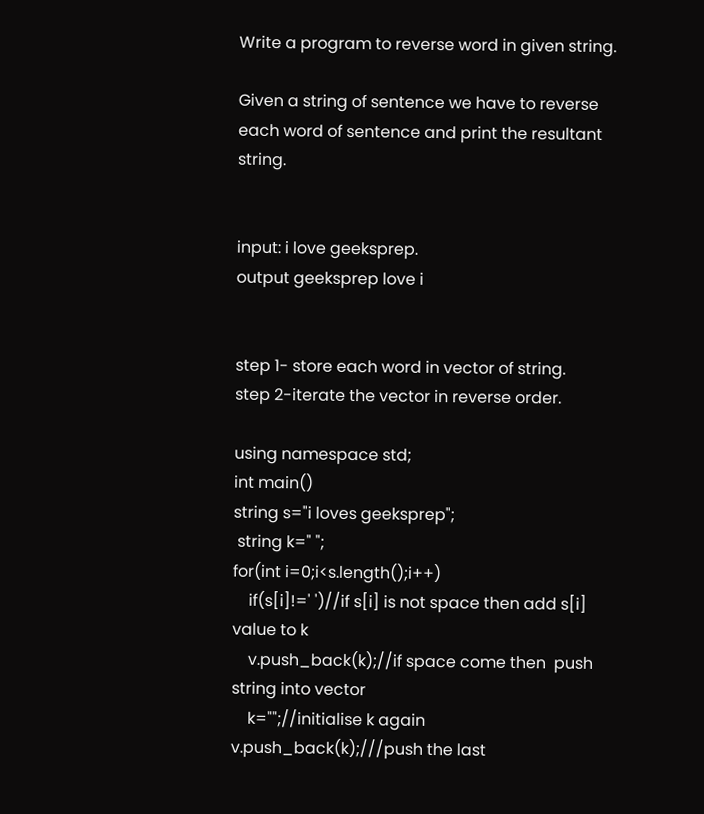Write a program to reverse word in given string.

Given a string of sentence we have to reverse each word of sentence and print the resultant string.


input: i love geeksprep.
output geeksprep love i


step 1- store each word in vector of string.
step 2-iterate the vector in reverse order.

using namespace std;
int main()
string s="i loves geeksprep";
 string k=" ";
for(int i=0;i<s.length();i++)
    if(s[i]!=' ')//if s[i] is not space then add s[i] value to k
    v.push_back(k);//if space come then  push string into vector
    k="";//initialise k again
v.push_back(k);///push the last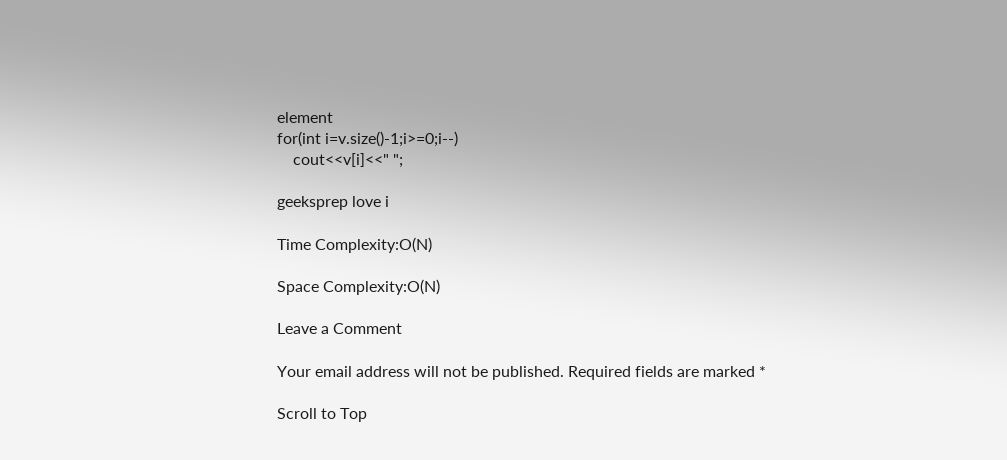element
for(int i=v.size()-1;i>=0;i--)
    cout<<v[i]<<" ";

geeksprep love i

Time Complexity:O(N)

Space Complexity:O(N)

Leave a Comment

Your email address will not be published. Required fields are marked *

Scroll to Top